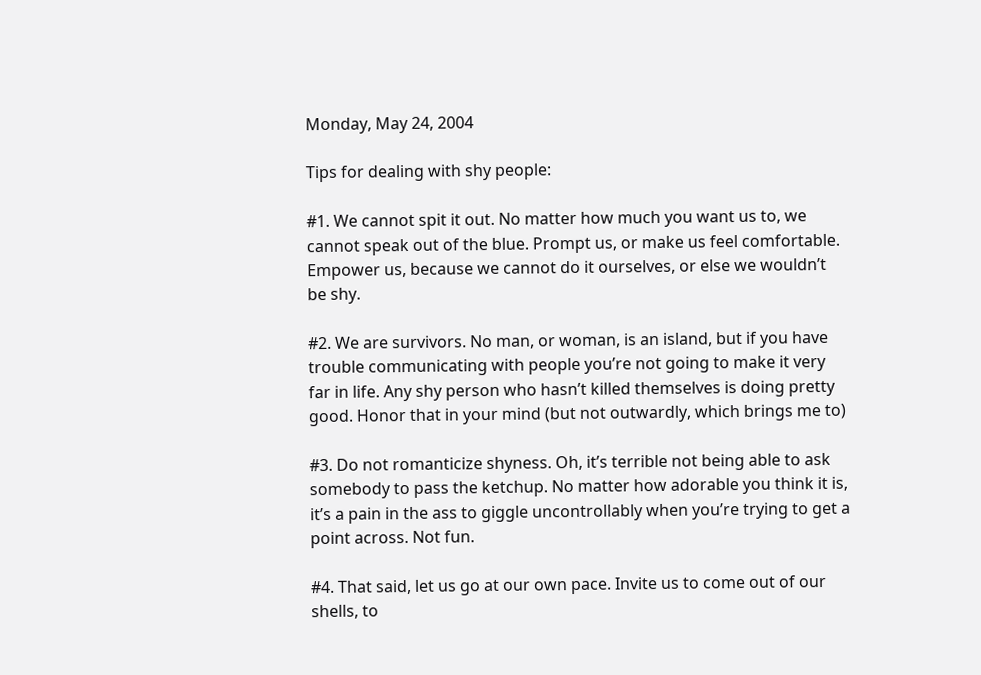Monday, May 24, 2004

Tips for dealing with shy people:

#1. We cannot spit it out. No matter how much you want us to, we cannot speak out of the blue. Prompt us, or make us feel comfortable. Empower us, because we cannot do it ourselves, or else we wouldn’t be shy.

#2. We are survivors. No man, or woman, is an island, but if you have trouble communicating with people you’re not going to make it very far in life. Any shy person who hasn’t killed themselves is doing pretty good. Honor that in your mind (but not outwardly, which brings me to)

#3. Do not romanticize shyness. Oh, it’s terrible not being able to ask somebody to pass the ketchup. No matter how adorable you think it is, it’s a pain in the ass to giggle uncontrollably when you’re trying to get a point across. Not fun.

#4. That said, let us go at our own pace. Invite us to come out of our shells, to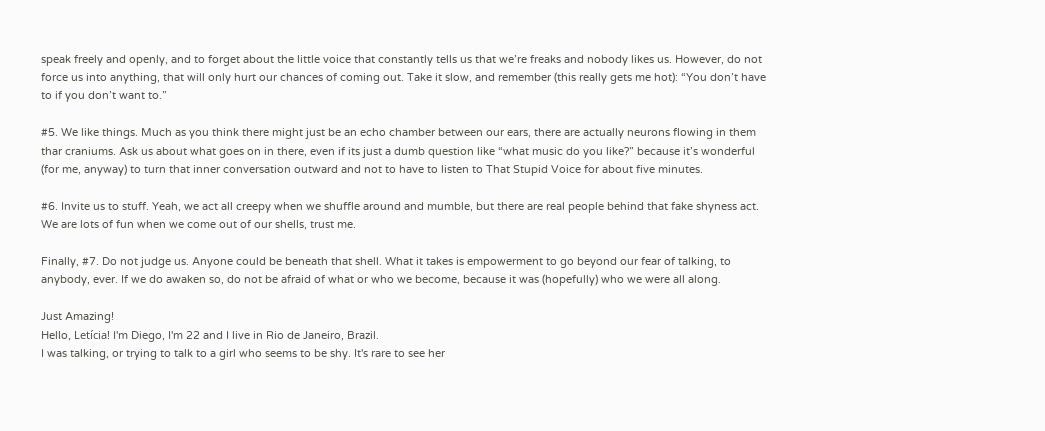speak freely and openly, and to forget about the little voice that constantly tells us that we’re freaks and nobody likes us. However, do not force us into anything, that will only hurt our chances of coming out. Take it slow, and remember (this really gets me hot): “You don’t have to if you don’t want to.”

#5. We like things. Much as you think there might just be an echo chamber between our ears, there are actually neurons flowing in them thar craniums. Ask us about what goes on in there, even if its just a dumb question like “what music do you like?” because it’s wonderful (for me, anyway) to turn that inner conversation outward and not to have to listen to That Stupid Voice for about five minutes.

#6. Invite us to stuff. Yeah, we act all creepy when we shuffle around and mumble, but there are real people behind that fake shyness act. We are lots of fun when we come out of our shells, trust me.

Finally, #7. Do not judge us. Anyone could be beneath that shell. What it takes is empowerment to go beyond our fear of talking, to anybody, ever. If we do awaken so, do not be afraid of what or who we become, because it was (hopefully) who we were all along.

Just Amazing!
Hello, Letícia! I'm Diego, I'm 22 and I live in Rio de Janeiro, Brazil.
I was talking, or trying to talk to a girl who seems to be shy. It's rare to see her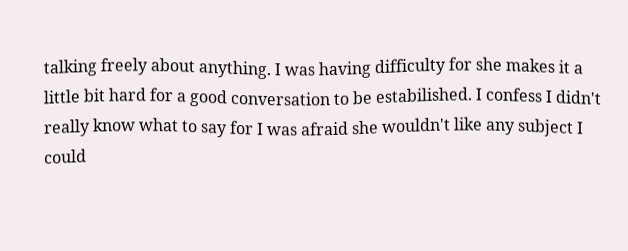talking freely about anything. I was having difficulty for she makes it a little bit hard for a good conversation to be estabilished. I confess I didn't really know what to say for I was afraid she wouldn't like any subject I could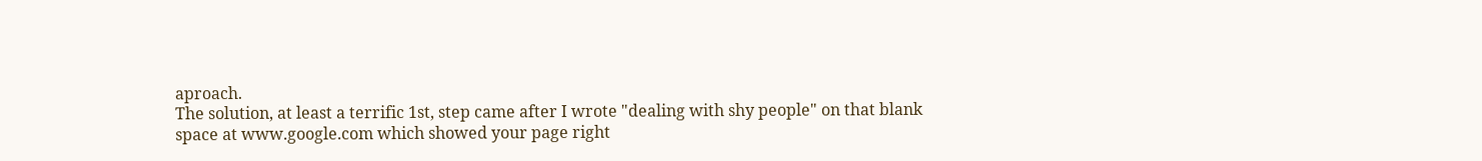aproach.
The solution, at least a terrific 1st, step came after I wrote "dealing with shy people" on that blank space at www.google.com which showed your page right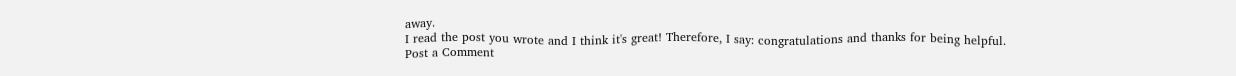away.
I read the post you wrote and I think it's great! Therefore, I say: congratulations and thanks for being helpful.
Post a Comment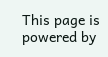This page is powered by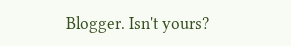Blogger. Isn't yours?